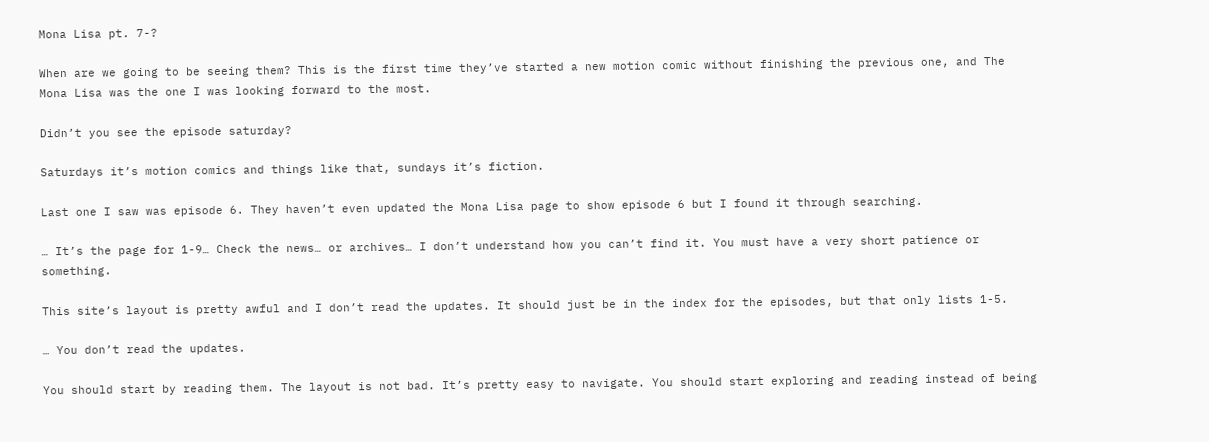Mona Lisa pt. 7-?

When are we going to be seeing them? This is the first time they’ve started a new motion comic without finishing the previous one, and The Mona Lisa was the one I was looking forward to the most.

Didn’t you see the episode saturday?

Saturdays it’s motion comics and things like that, sundays it’s fiction.

Last one I saw was episode 6. They haven’t even updated the Mona Lisa page to show episode 6 but I found it through searching.

… It’s the page for 1-9… Check the news… or archives… I don’t understand how you can’t find it. You must have a very short patience or something.

This site’s layout is pretty awful and I don’t read the updates. It should just be in the index for the episodes, but that only lists 1-5.

… You don’t read the updates.

You should start by reading them. The layout is not bad. It’s pretty easy to navigate. You should start exploring and reading instead of being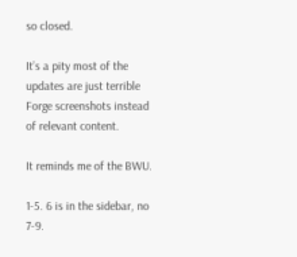so closed.

It’s a pity most of the updates are just terrible Forge screenshots instead of relevant content.

It reminds me of the BWU.

1-5. 6 is in the sidebar, no 7-9.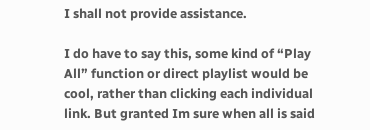I shall not provide assistance.

I do have to say this, some kind of “Play All” function or direct playlist would be cool, rather than clicking each individual link. But granted Im sure when all is said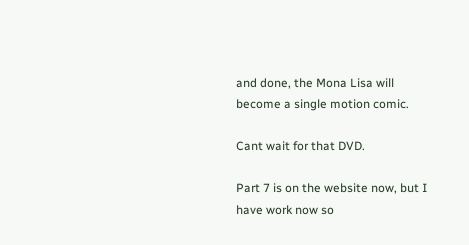and done, the Mona Lisa will become a single motion comic.

Cant wait for that DVD.

Part 7 is on the website now, but I have work now so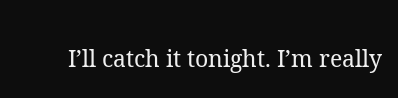I’ll catch it tonight. I’m really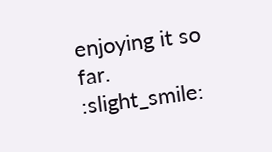enjoying it so far. :slight_smile: